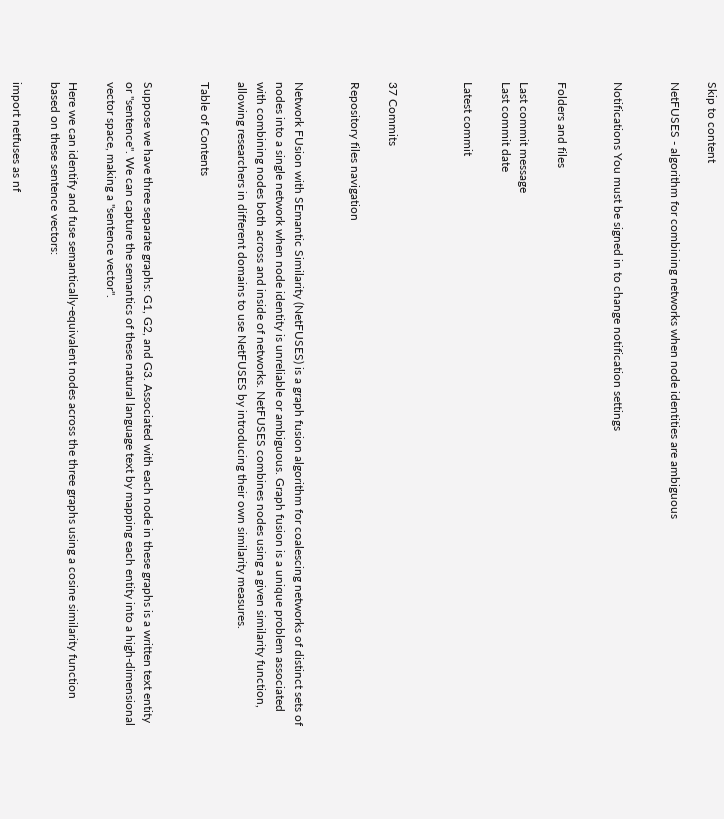Skip to content

NetFUSES - algorithm for combining networks when node identities are ambiguous


Notifications You must be signed in to change notification settings


Folders and files

Last commit message
Last commit date

Latest commit



37 Commits

Repository files navigation


Network FUsion with SEmantic Similarity (NetFUSES) is a graph fusion algorithm for coalescing networks of distinct sets of nodes into a single network when node identity is unreliable or ambiguous. Graph fusion is a unique problem associated with combining nodes both across and inside of networks. NetFUSES combines nodes using a given similarity function, allowing researchers in different domains to use NetFUSES by introducing their own similarity measures.

Table of Contents


Suppose we have three separate graphs: G1, G2, and G3. Associated with each node in these graphs is a written text entity or "sentence". We can capture the semantics of these natural language text by mapping each entity into a high-dimensional vector space, making a "sentence vector".

Here we can identify and fuse semantically-equivalent nodes across the three graphs using a cosine similarity function based on these sentence vectors:

import netfuses as nf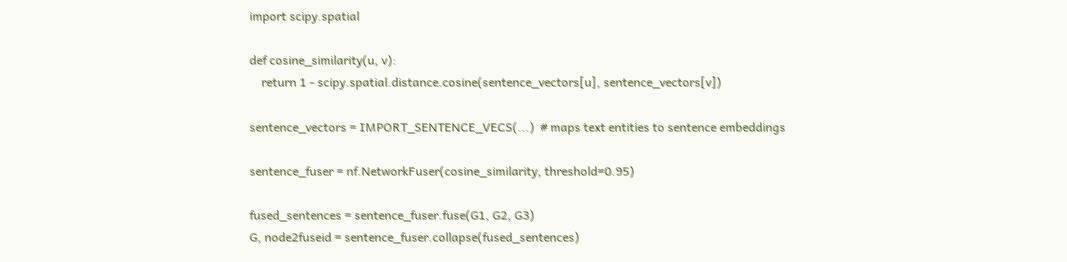import scipy.spatial

def cosine_similarity(u, v):
    return 1 - scipy.spatial.distance.cosine(sentence_vectors[u], sentence_vectors[v])

sentence_vectors = IMPORT_SENTENCE_VECS(...)  # maps text entities to sentence embeddings

sentence_fuser = nf.NetworkFuser(cosine_similarity, threshold=0.95)

fused_sentences = sentence_fuser.fuse(G1, G2, G3)
G, node2fuseid = sentence_fuser.collapse(fused_sentences)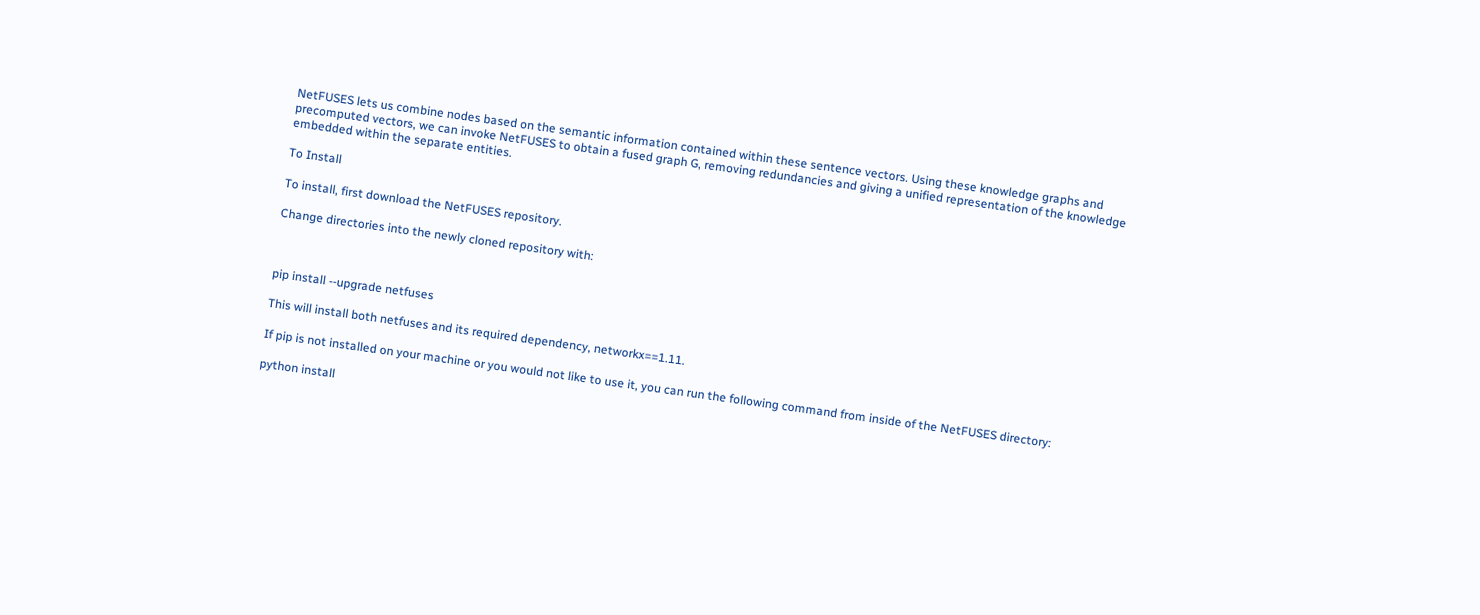NetFUSES lets us combine nodes based on the semantic information contained within these sentence vectors. Using these knowledge graphs and precomputed vectors, we can invoke NetFUSES to obtain a fused graph G, removing redundancies and giving a unified representation of the knowledge embedded within the separate entities.

To Install

To install, first download the NetFUSES repository.

Change directories into the newly cloned repository with:



pip install --upgrade netfuses

This will install both netfuses and its required dependency, networkx==1.11.

If pip is not installed on your machine or you would not like to use it, you can run the following command from inside of the NetFUSES directory:

python install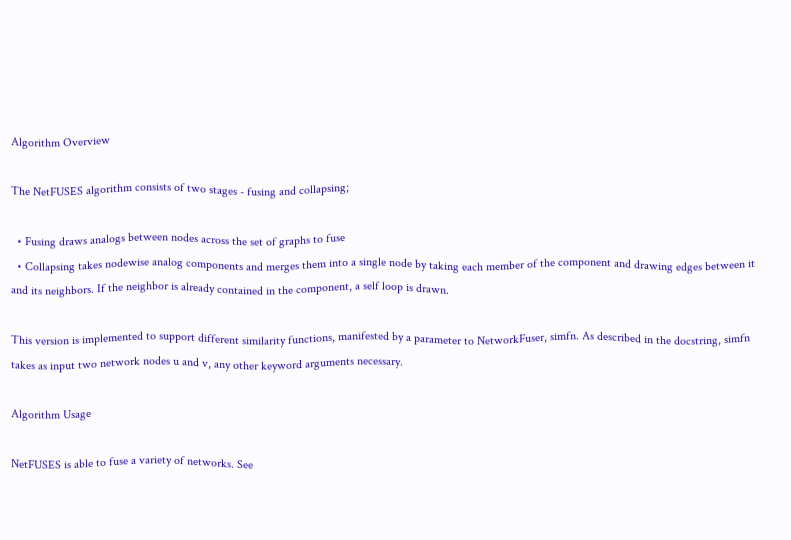Algorithm Overview

The NetFUSES algorithm consists of two stages - fusing and collapsing;

  • Fusing draws analogs between nodes across the set of graphs to fuse
  • Collapsing takes nodewise analog components and merges them into a single node by taking each member of the component and drawing edges between it and its neighbors. If the neighbor is already contained in the component, a self loop is drawn.

This version is implemented to support different similarity functions, manifested by a parameter to NetworkFuser, simfn. As described in the docstring, simfn takes as input two network nodes u and v, any other keyword arguments necessary.

Algorithm Usage

NetFUSES is able to fuse a variety of networks. See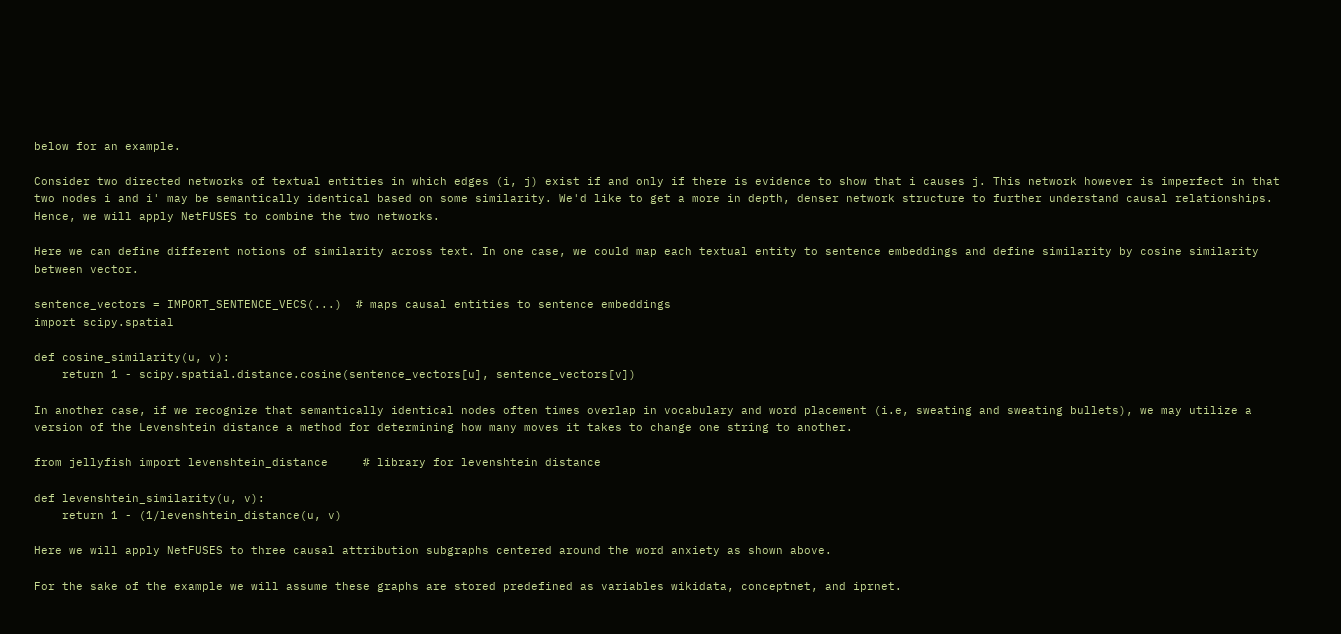below for an example.

Consider two directed networks of textual entities in which edges (i, j) exist if and only if there is evidence to show that i causes j. This network however is imperfect in that two nodes i and i' may be semantically identical based on some similarity. We'd like to get a more in depth, denser network structure to further understand causal relationships. Hence, we will apply NetFUSES to combine the two networks.

Here we can define different notions of similarity across text. In one case, we could map each textual entity to sentence embeddings and define similarity by cosine similarity between vector.

sentence_vectors = IMPORT_SENTENCE_VECS(...)  # maps causal entities to sentence embeddings
import scipy.spatial

def cosine_similarity(u, v):
    return 1 - scipy.spatial.distance.cosine(sentence_vectors[u], sentence_vectors[v])

In another case, if we recognize that semantically identical nodes often times overlap in vocabulary and word placement (i.e, sweating and sweating bullets), we may utilize a version of the Levenshtein distance a method for determining how many moves it takes to change one string to another.

from jellyfish import levenshtein_distance     # library for levenshtein distance

def levenshtein_similarity(u, v):
    return 1 - (1/levenshtein_distance(u, v)

Here we will apply NetFUSES to three causal attribution subgraphs centered around the word anxiety as shown above.

For the sake of the example we will assume these graphs are stored predefined as variables wikidata, conceptnet, and iprnet.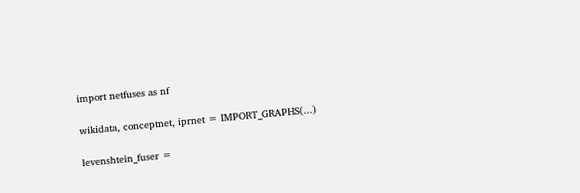import netfuses as nf

wikidata, conceptnet, iprnet = IMPORT_GRAPHS(...)

levenshtein_fuser =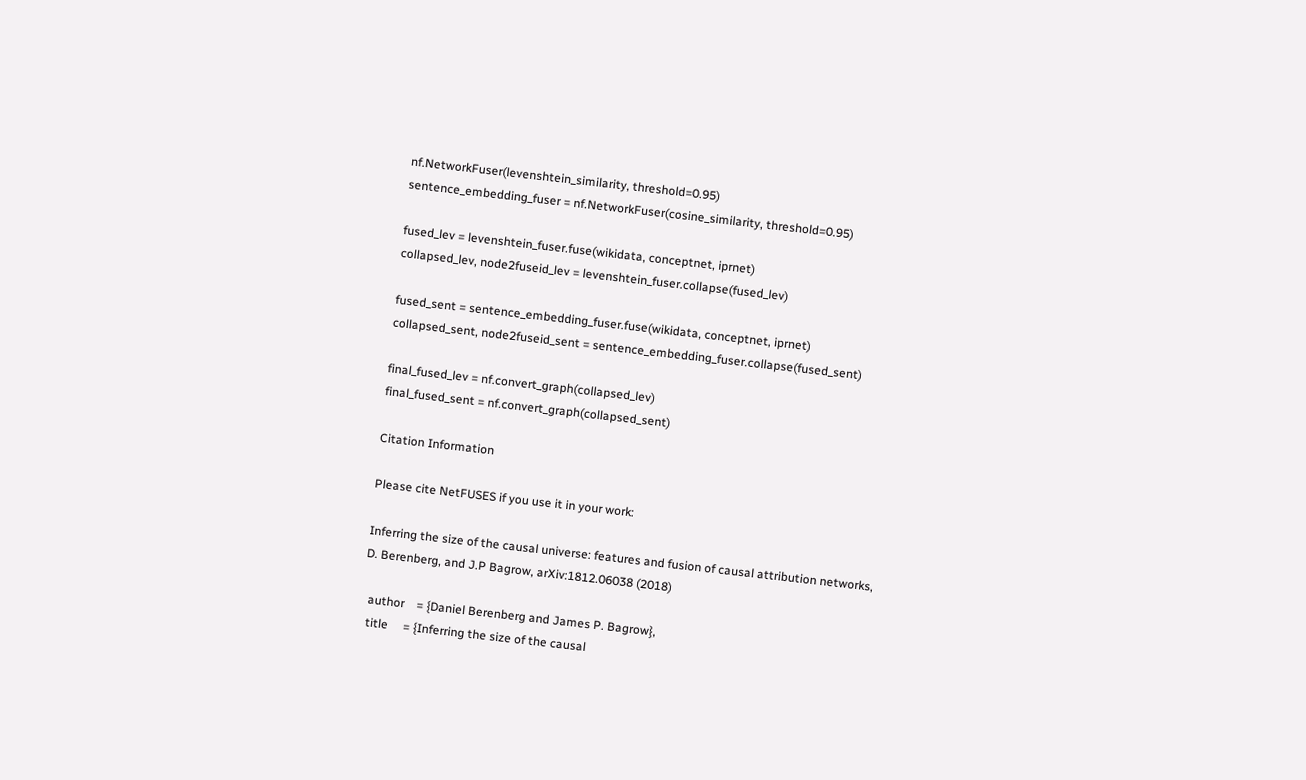nf.NetworkFuser(levenshtein_similarity, threshold=0.95)
sentence_embedding_fuser = nf.NetworkFuser(cosine_similarity, threshold=0.95)

fused_lev = levenshtein_fuser.fuse(wikidata, conceptnet, iprnet)
collapsed_lev, node2fuseid_lev = levenshtein_fuser.collapse(fused_lev)

fused_sent = sentence_embedding_fuser.fuse(wikidata, conceptnet, iprnet)
collapsed_sent, node2fuseid_sent = sentence_embedding_fuser.collapse(fused_sent)

final_fused_lev = nf.convert_graph(collapsed_lev)
final_fused_sent = nf.convert_graph(collapsed_sent)

Citation Information

Please cite NetFUSES if you use it in your work:

Inferring the size of the causal universe: features and fusion of causal attribution networks,
D. Berenberg, and J.P Bagrow, arXiv:1812.06038 (2018)

  author    = {Daniel Berenberg and James P. Bagrow},
  title     = {Inferring the size of the causal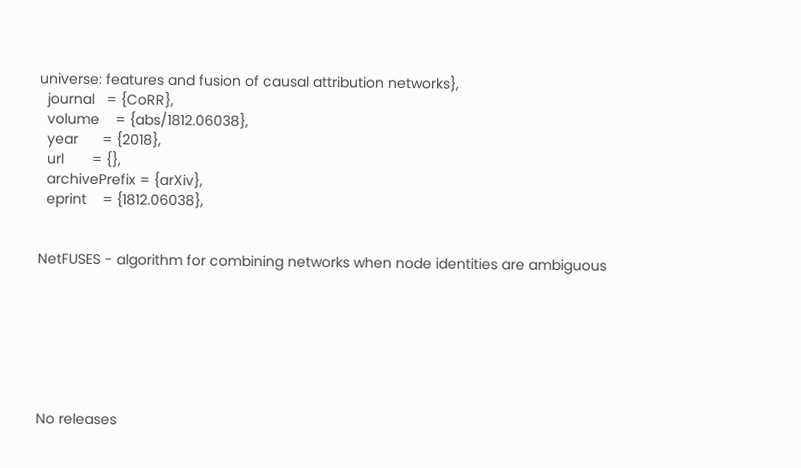universe: features and fusion of causal attribution networks},
  journal   = {CoRR},
  volume    = {abs/1812.06038},
  year      = {2018},
  url       = {},
  archivePrefix = {arXiv},
  eprint    = {1812.06038},


NetFUSES - algorithm for combining networks when node identities are ambiguous







No releases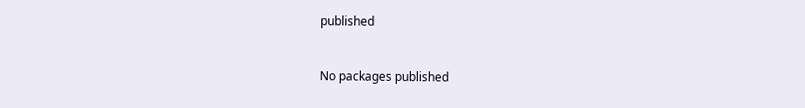published


No packages published